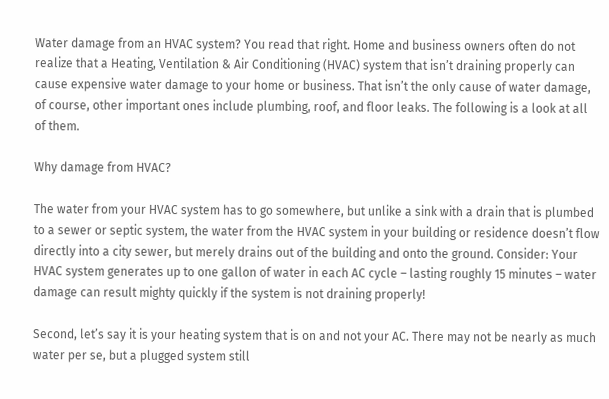Water damage from an HVAC system? You read that right. Home and business owners often do not realize that a Heating, Ventilation & Air Conditioning (HVAC) system that isn’t draining properly can cause expensive water damage to your home or business. That isn’t the only cause of water damage, of course, other important ones include plumbing, roof, and floor leaks. The following is a look at all of them.

Why damage from HVAC?

The water from your HVAC system has to go somewhere, but unlike a sink with a drain that is plumbed to a sewer or septic system, the water from the HVAC system in your building or residence doesn’t flow directly into a city sewer, but merely drains out of the building and onto the ground. Consider: Your HVAC system generates up to one gallon of water in each AC cycle – lasting roughly 15 minutes – water damage can result mighty quickly if the system is not draining properly!

Second, let’s say it is your heating system that is on and not your AC. There may not be nearly as much water per se, but a plugged system still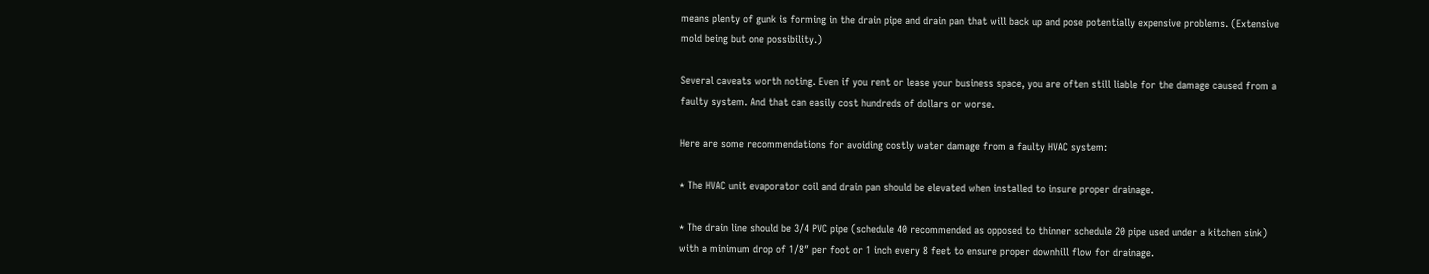means plenty of gunk is forming in the drain pipe and drain pan that will back up and pose potentially expensive problems. (Extensive mold being but one possibility.)

Several caveats worth noting. Even if you rent or lease your business space, you are often still liable for the damage caused from a faulty system. And that can easily cost hundreds of dollars or worse.

Here are some recommendations for avoiding costly water damage from a faulty HVAC system:

* The HVAC unit evaporator coil and drain pan should be elevated when installed to insure proper drainage.

* The drain line should be 3/4 PVC pipe (schedule 40 recommended as opposed to thinner schedule 20 pipe used under a kitchen sink) with a minimum drop of 1/8″ per foot or 1 inch every 8 feet to ensure proper downhill flow for drainage.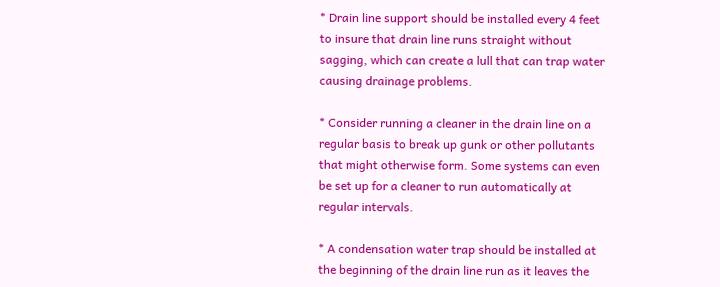* Drain line support should be installed every 4 feet to insure that drain line runs straight without sagging, which can create a lull that can trap water causing drainage problems.

* Consider running a cleaner in the drain line on a regular basis to break up gunk or other pollutants that might otherwise form. Some systems can even be set up for a cleaner to run automatically at regular intervals.

* A condensation water trap should be installed at the beginning of the drain line run as it leaves the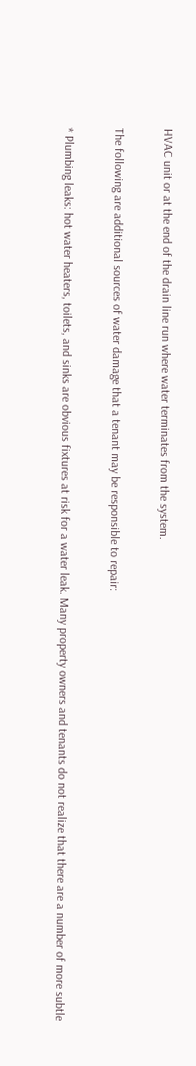HVAC unit or at the end of the drain line run where water terminates from the system.

The following are additional sources of water damage that a tenant may be responsible to repair:

* Plumbing leaks: hot water heaters, toilets, and sinks are obvious fixtures at risk for a water leak. Many property owners and tenants do not realize that there are a number of more subtle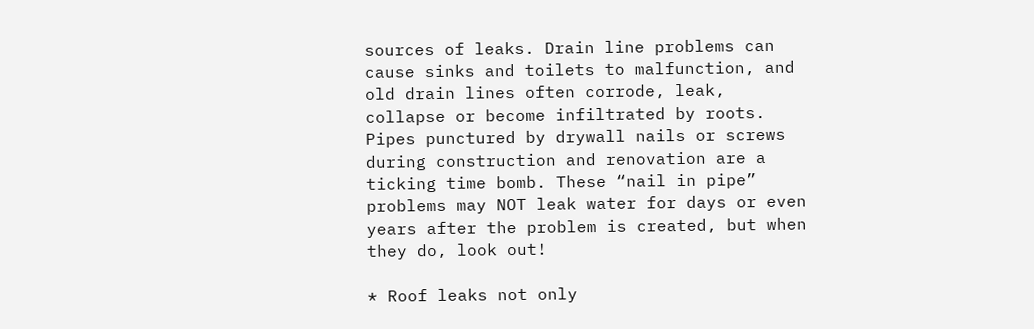sources of leaks. Drain line problems can cause sinks and toilets to malfunction, and old drain lines often corrode, leak, collapse or become infiltrated by roots. Pipes punctured by drywall nails or screws during construction and renovation are a ticking time bomb. These “nail in pipe” problems may NOT leak water for days or even years after the problem is created, but when they do, look out!

* Roof leaks not only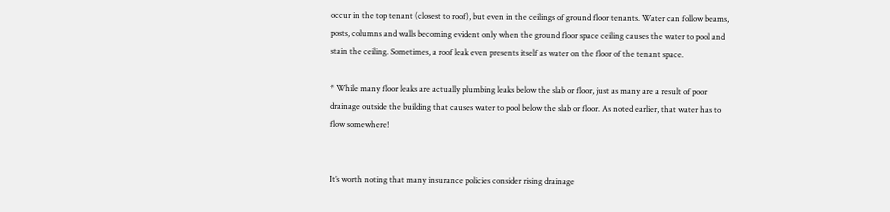occur in the top tenant (closest to roof), but even in the ceilings of ground floor tenants. Water can follow beams, posts, columns and walls becoming evident only when the ground floor space ceiling causes the water to pool and stain the ceiling. Sometimes, a roof leak even presents itself as water on the floor of the tenant space.

* While many floor leaks are actually plumbing leaks below the slab or floor, just as many are a result of poor drainage outside the building that causes water to pool below the slab or floor. As noted earlier, that water has to flow somewhere!


It’s worth noting that many insurance policies consider rising drainage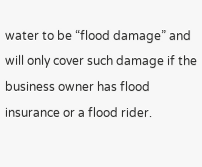water to be “flood damage” and will only cover such damage if the business owner has flood insurance or a flood rider.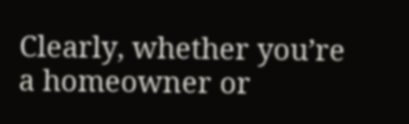Clearly, whether you’re a homeowner or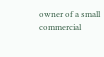owner of a small commercial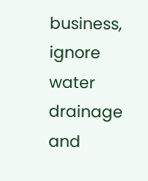business, ignore water drainage and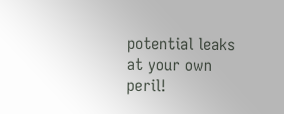potential leaks at your own peril!